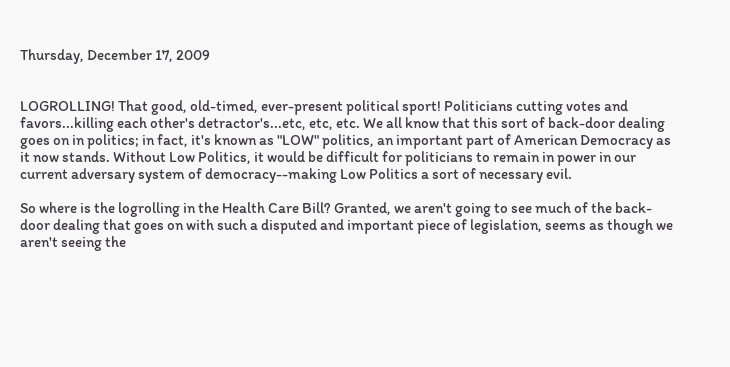Thursday, December 17, 2009


LOGROLLING! That good, old-timed, ever-present political sport! Politicians cutting votes and favors...killing each other's detractor's...etc, etc, etc. We all know that this sort of back-door dealing goes on in politics; in fact, it's known as "LOW" politics, an important part of American Democracy as it now stands. Without Low Politics, it would be difficult for politicians to remain in power in our current adversary system of democracy--making Low Politics a sort of necessary evil.

So where is the logrolling in the Health Care Bill? Granted, we aren't going to see much of the back-door dealing that goes on with such a disputed and important piece of legislation, seems as though we aren't seeing the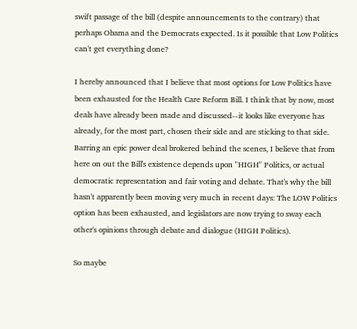swift passage of the bill (despite announcements to the contrary) that perhaps Obama and the Democrats expected. Is it possible that Low Politics can't get everything done?

I hereby announced that I believe that most options for Low Politics have been exhausted for the Health Care Reform Bill. I think that by now, most deals have already been made and discussed--it looks like everyone has already, for the most part, chosen their side and are sticking to that side. Barring an epic power deal brokered behind the scenes, I believe that from here on out the Bill's existence depends upon "HIGH" Politics, or actual democratic representation and fair voting and debate. That's why the bill hasn't apparently been moving very much in recent days: The LOW Politics option has been exhausted, and legislators are now trying to sway each other's opinions through debate and dialogue (HIGH Politics).

So maybe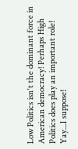Low Politics isn't the dominant force in American democracy! Perhaps High Politics does play an important role! Yay...I suppose!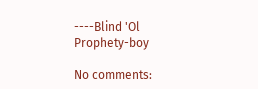----Blind 'Ol Prophety-boy

No comments: